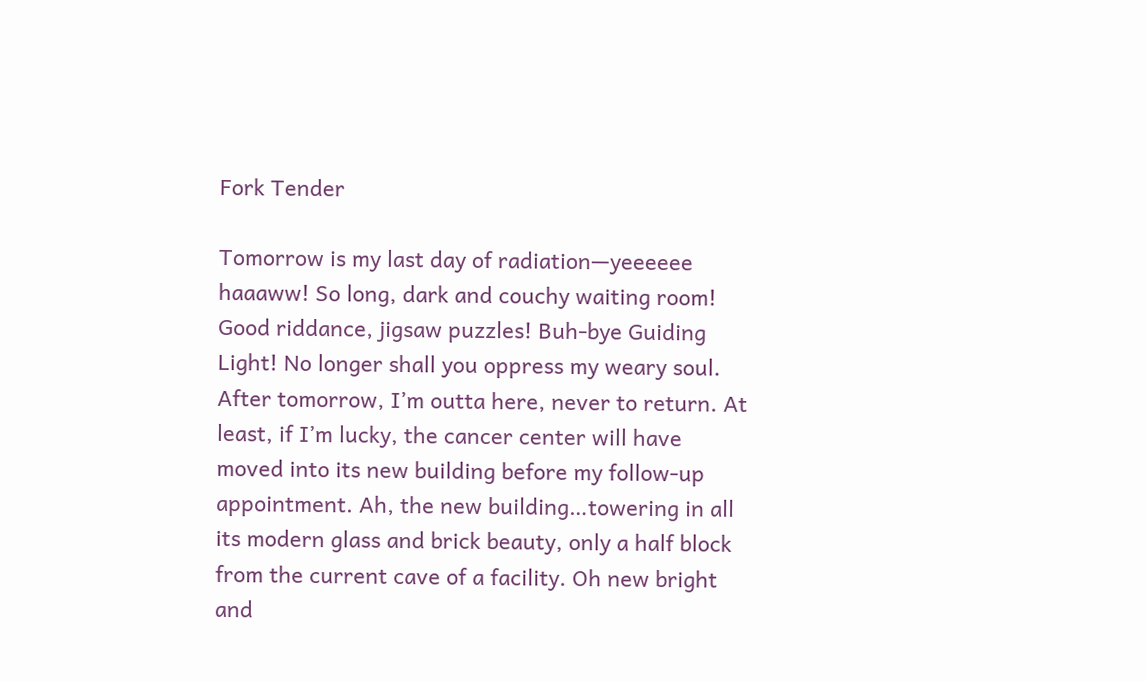Fork Tender

Tomorrow is my last day of radiation—yeeeeee haaaww! So long, dark and couchy waiting room! Good riddance, jigsaw puzzles! Buh-bye Guiding Light! No longer shall you oppress my weary soul. After tomorrow, I’m outta here, never to return. At least, if I’m lucky, the cancer center will have moved into its new building before my follow-up appointment. Ah, the new building…towering in all its modern glass and brick beauty, only a half block from the current cave of a facility. Oh new bright and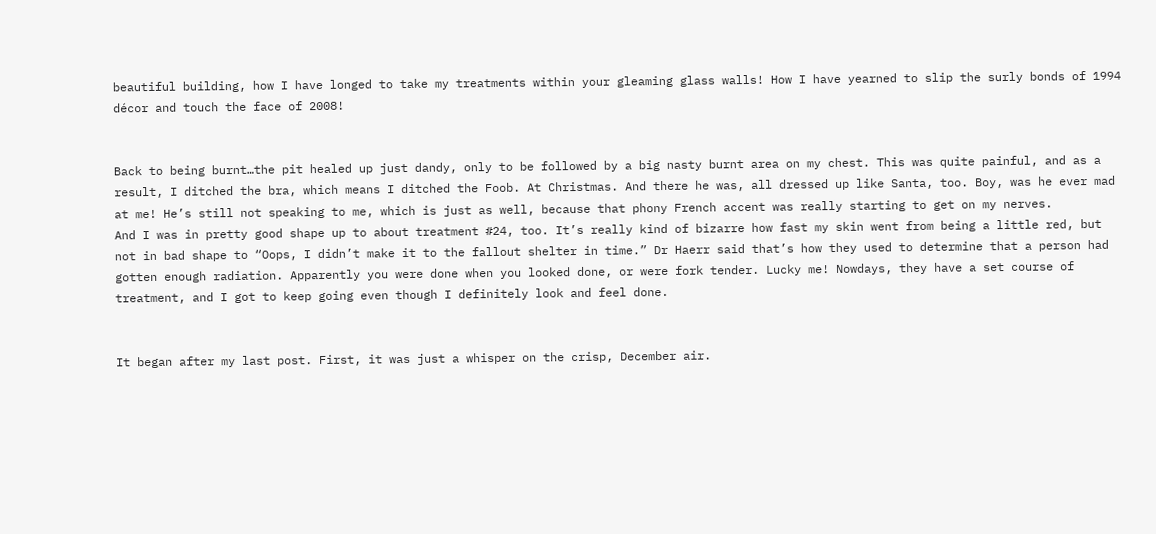beautiful building, how I have longed to take my treatments within your gleaming glass walls! How I have yearned to slip the surly bonds of 1994 décor and touch the face of 2008!


Back to being burnt…the pit healed up just dandy, only to be followed by a big nasty burnt area on my chest. This was quite painful, and as a result, I ditched the bra, which means I ditched the Foob. At Christmas. And there he was, all dressed up like Santa, too. Boy, was he ever mad at me! He’s still not speaking to me, which is just as well, because that phony French accent was really starting to get on my nerves.
And I was in pretty good shape up to about treatment #24, too. It’s really kind of bizarre how fast my skin went from being a little red, but not in bad shape to “Oops, I didn’t make it to the fallout shelter in time.” Dr Haerr said that’s how they used to determine that a person had gotten enough radiation. Apparently you were done when you looked done, or were fork tender. Lucky me! Nowdays, they have a set course of treatment, and I got to keep going even though I definitely look and feel done.


It began after my last post. First, it was just a whisper on the crisp, December air.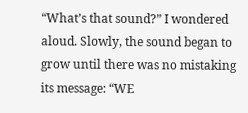“What’s that sound?” I wondered aloud. Slowly, the sound began to grow until there was no mistaking its message: “WE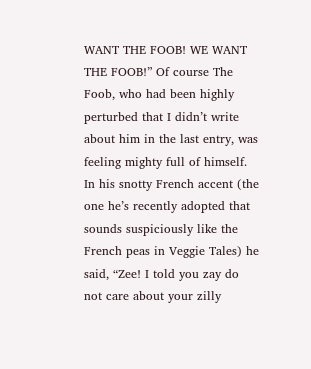WANT THE FOOB! WE WANT THE FOOB!” Of course The Foob, who had been highly perturbed that I didn’t write about him in the last entry, was feeling mighty full of himself. In his snotty French accent (the one he’s recently adopted that sounds suspiciously like the French peas in Veggie Tales) he said, “Zee! I told you zay do not care about your zilly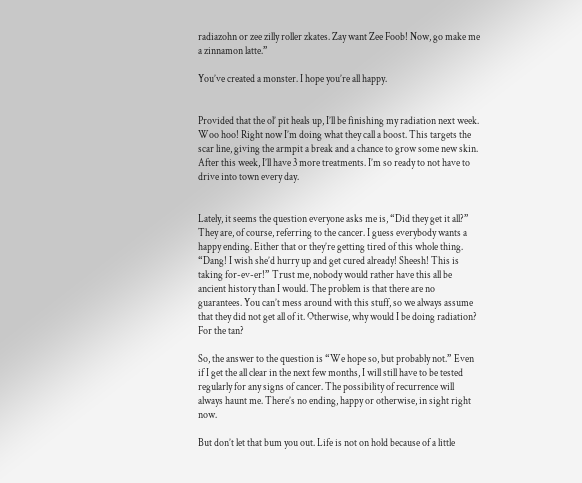radiazohn or zee zilly roller zkates. Zay want Zee Foob! Now, go make me a zinnamon latte.”

You’ve created a monster. I hope you’re all happy.


Provided that the ol’ pit heals up, I’ll be finishing my radiation next week. Woo hoo! Right now I’m doing what they call a boost. This targets the scar line, giving the armpit a break and a chance to grow some new skin. After this week, I’ll have 3 more treatments. I’m so ready to not have to drive into town every day.


Lately, it seems the question everyone asks me is, “Did they get it all?” They are, of course, referring to the cancer. I guess everybody wants a happy ending. Either that or they’re getting tired of this whole thing. “Dang! I wish she’d hurry up and get cured already! Sheesh! This is taking for-ev-er!” Trust me, nobody would rather have this all be ancient history than I would. The problem is that there are no guarantees. You can’t mess around with this stuff, so we always assume that they did not get all of it. Otherwise, why would I be doing radiation? For the tan?

So, the answer to the question is “We hope so, but probably not.” Even if I get the all clear in the next few months, I will still have to be tested regularly for any signs of cancer. The possibility of recurrence will always haunt me. There’s no ending, happy or otherwise, in sight right now.

But don’t let that bum you out. Life is not on hold because of a little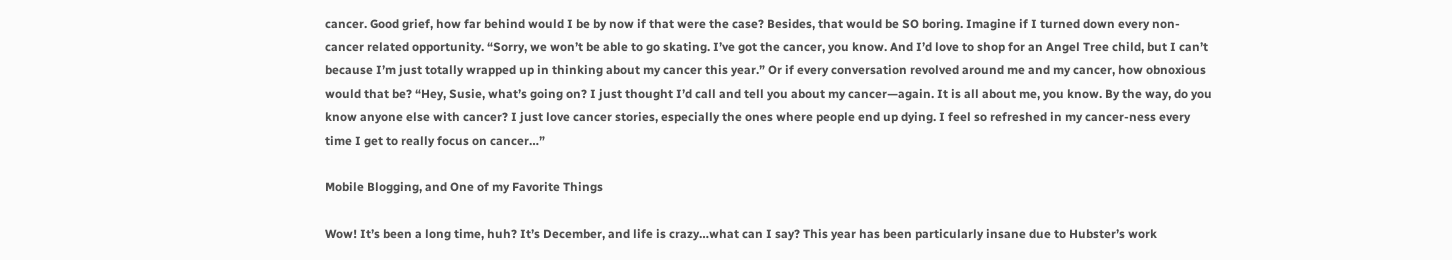cancer. Good grief, how far behind would I be by now if that were the case? Besides, that would be SO boring. Imagine if I turned down every non-cancer related opportunity. “Sorry, we won’t be able to go skating. I’ve got the cancer, you know. And I’d love to shop for an Angel Tree child, but I can’t because I’m just totally wrapped up in thinking about my cancer this year.” Or if every conversation revolved around me and my cancer, how obnoxious would that be? “Hey, Susie, what’s going on? I just thought I’d call and tell you about my cancer—again. It is all about me, you know. By the way, do you know anyone else with cancer? I just love cancer stories, especially the ones where people end up dying. I feel so refreshed in my cancer-ness every time I get to really focus on cancer…”

Mobile Blogging, and One of my Favorite Things

Wow! It’s been a long time, huh? It’s December, and life is crazy…what can I say? This year has been particularly insane due to Hubster’s work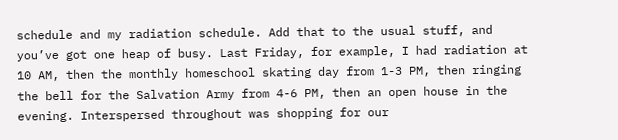schedule and my radiation schedule. Add that to the usual stuff, and you’ve got one heap of busy. Last Friday, for example, I had radiation at 10 AM, then the monthly homeschool skating day from 1-3 PM, then ringing the bell for the Salvation Army from 4-6 PM, then an open house in the evening. Interspersed throughout was shopping for our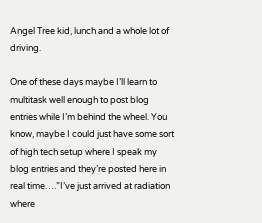Angel Tree kid, lunch and a whole lot of driving.

One of these days maybe I’ll learn to multitask well enough to post blog entries while I’m behind the wheel. You know, maybe I could just have some sort of high tech setup where I speak my blog entries and they’re posted here in real time….”I’ve just arrived at radiation where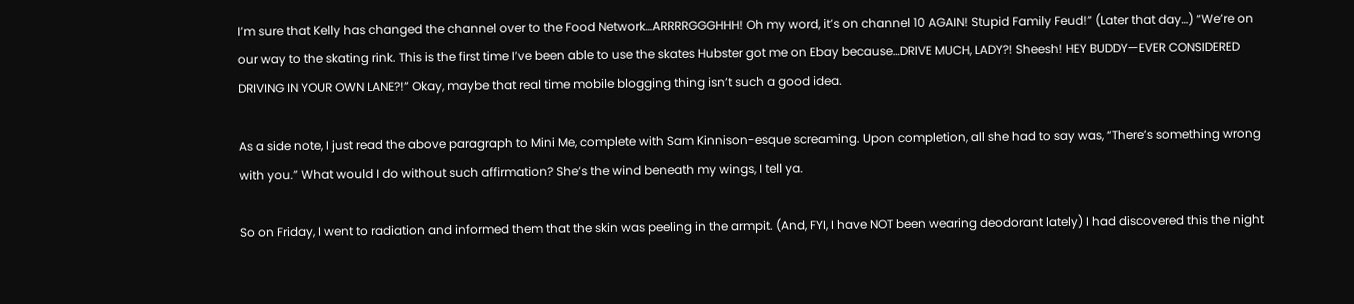I’m sure that Kelly has changed the channel over to the Food Network…ARRRRGGGHHH! Oh my word, it’s on channel 10 AGAIN! Stupid Family Feud!” (Later that day…) “We’re on our way to the skating rink. This is the first time I’ve been able to use the skates Hubster got me on Ebay because…DRIVE MUCH, LADY?! Sheesh! HEY BUDDY—EVER CONSIDERED DRIVING IN YOUR OWN LANE?!” Okay, maybe that real time mobile blogging thing isn’t such a good idea.

As a side note, I just read the above paragraph to Mini Me, complete with Sam Kinnison-esque screaming. Upon completion, all she had to say was, “There’s something wrong with you.” What would I do without such affirmation? She’s the wind beneath my wings, I tell ya.

So on Friday, I went to radiation and informed them that the skin was peeling in the armpit. (And, FYI, I have NOT been wearing deodorant lately) I had discovered this the night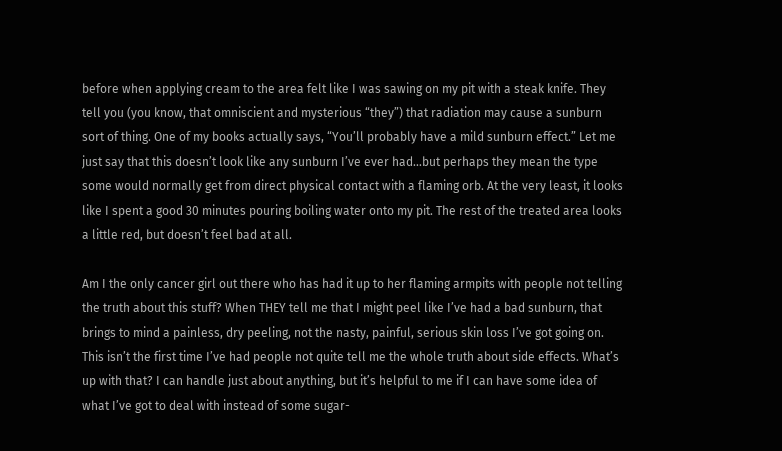before when applying cream to the area felt like I was sawing on my pit with a steak knife. They tell you (you know, that omniscient and mysterious “they”) that radiation may cause a sunburn sort of thing. One of my books actually says, “You’ll probably have a mild sunburn effect.” Let me just say that this doesn’t look like any sunburn I’ve ever had…but perhaps they mean the type some would normally get from direct physical contact with a flaming orb. At the very least, it looks like I spent a good 30 minutes pouring boiling water onto my pit. The rest of the treated area looks a little red, but doesn’t feel bad at all.

Am I the only cancer girl out there who has had it up to her flaming armpits with people not telling the truth about this stuff? When THEY tell me that I might peel like I’ve had a bad sunburn, that brings to mind a painless, dry peeling, not the nasty, painful, serious skin loss I’ve got going on. This isn’t the first time I’ve had people not quite tell me the whole truth about side effects. What’s up with that? I can handle just about anything, but it’s helpful to me if I can have some idea of what I’ve got to deal with instead of some sugar-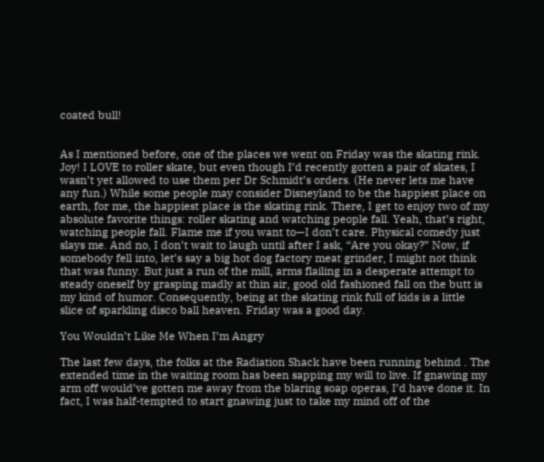coated bull!


As I mentioned before, one of the places we went on Friday was the skating rink. Joy! I LOVE to roller skate, but even though I’d recently gotten a pair of skates, I wasn’t yet allowed to use them per Dr Schmidt’s orders. (He never lets me have any fun.) While some people may consider Disneyland to be the happiest place on earth, for me, the happiest place is the skating rink. There, I get to enjoy two of my absolute favorite things: roller skating and watching people fall. Yeah, that’s right, watching people fall. Flame me if you want to—I don’t care. Physical comedy just slays me. And no, I don’t wait to laugh until after I ask, “Are you okay?” Now, if somebody fell into, let’s say a big hot dog factory meat grinder, I might not think that was funny. But just a run of the mill, arms flailing in a desperate attempt to steady oneself by grasping madly at thin air, good old fashioned fall on the butt is my kind of humor. Consequently, being at the skating rink full of kids is a little slice of sparkling disco ball heaven. Friday was a good day.

You Wouldn’t Like Me When I’m Angry

The last few days, the folks at the Radiation Shack have been running behind . The extended time in the waiting room has been sapping my will to live. If gnawing my arm off would’ve gotten me away from the blaring soap operas, I’d have done it. In fact, I was half-tempted to start gnawing just to take my mind off of the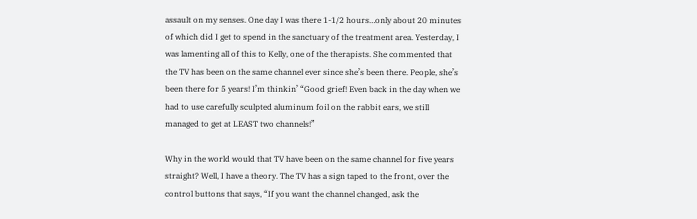assault on my senses. One day I was there 1-1/2 hours…only about 20 minutes of which did I get to spend in the sanctuary of the treatment area. Yesterday, I was lamenting all of this to Kelly, one of the therapists. She commented that the TV has been on the same channel ever since she’s been there. People, she’s been there for 5 years! I’m thinkin’ “Good grief! Even back in the day when we had to use carefully sculpted aluminum foil on the rabbit ears, we still managed to get at LEAST two channels!”

Why in the world would that TV have been on the same channel for five years straight? Well, I have a theory. The TV has a sign taped to the front, over the control buttons that says, “If you want the channel changed, ask the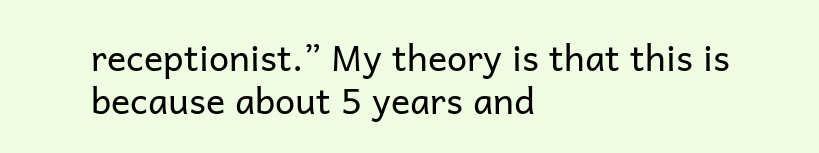receptionist.” My theory is that this is because about 5 years and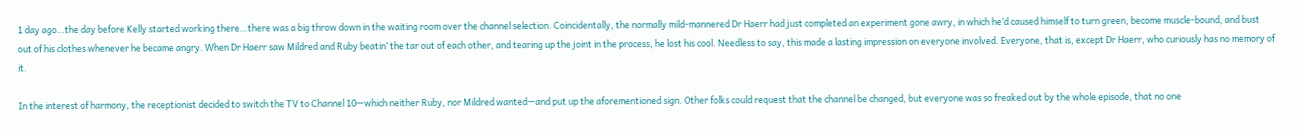1 day ago…the day before Kelly started working there…there was a big throw down in the waiting room over the channel selection. Coincidentally, the normally mild-mannered Dr Haerr had just completed an experiment gone awry, in which he’d caused himself to turn green, become muscle-bound, and bust out of his clothes whenever he became angry. When Dr Haerr saw Mildred and Ruby beatin’ the tar out of each other, and tearing up the joint in the process, he lost his cool. Needless to say, this made a lasting impression on everyone involved. Everyone, that is, except Dr Haerr, who curiously has no memory of it.

In the interest of harmony, the receptionist decided to switch the TV to Channel 10—which neither Ruby, nor Mildred wanted—and put up the aforementioned sign. Other folks could request that the channel be changed, but everyone was so freaked out by the whole episode, that no one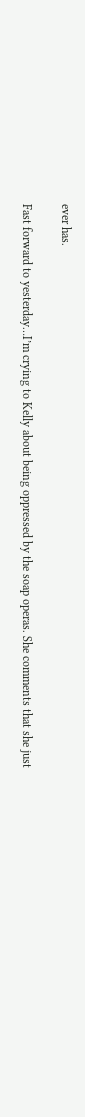ever has.

Fast forward to yesterday…I’m crying to Kelly about being oppressed by the soap operas. She comments that she just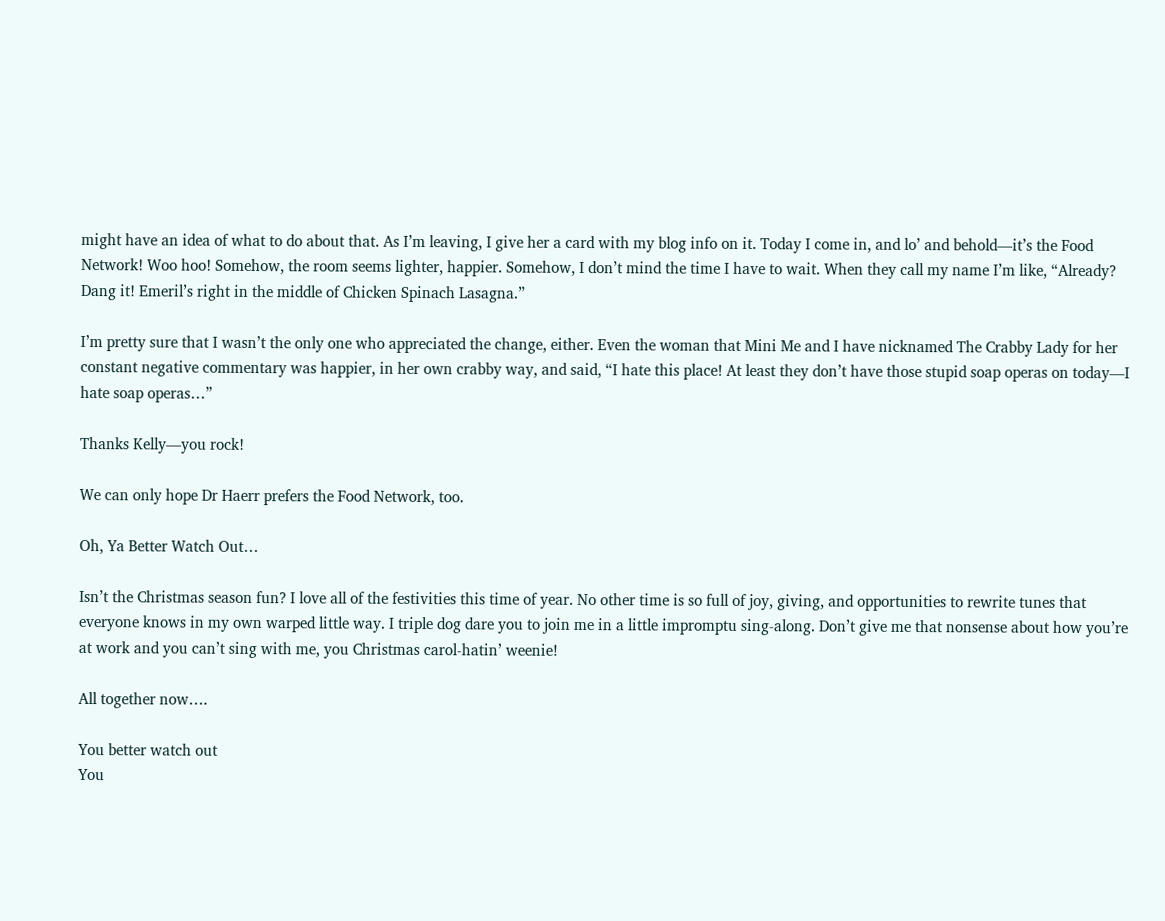might have an idea of what to do about that. As I’m leaving, I give her a card with my blog info on it. Today I come in, and lo’ and behold—it’s the Food Network! Woo hoo! Somehow, the room seems lighter, happier. Somehow, I don’t mind the time I have to wait. When they call my name I’m like, “Already? Dang it! Emeril’s right in the middle of Chicken Spinach Lasagna.”

I’m pretty sure that I wasn’t the only one who appreciated the change, either. Even the woman that Mini Me and I have nicknamed The Crabby Lady for her constant negative commentary was happier, in her own crabby way, and said, “I hate this place! At least they don’t have those stupid soap operas on today—I hate soap operas…”

Thanks Kelly—you rock!

We can only hope Dr Haerr prefers the Food Network, too.

Oh, Ya Better Watch Out…

Isn’t the Christmas season fun? I love all of the festivities this time of year. No other time is so full of joy, giving, and opportunities to rewrite tunes that everyone knows in my own warped little way. I triple dog dare you to join me in a little impromptu sing-along. Don’t give me that nonsense about how you’re at work and you can’t sing with me, you Christmas carol-hatin’ weenie!

All together now….

You better watch out
You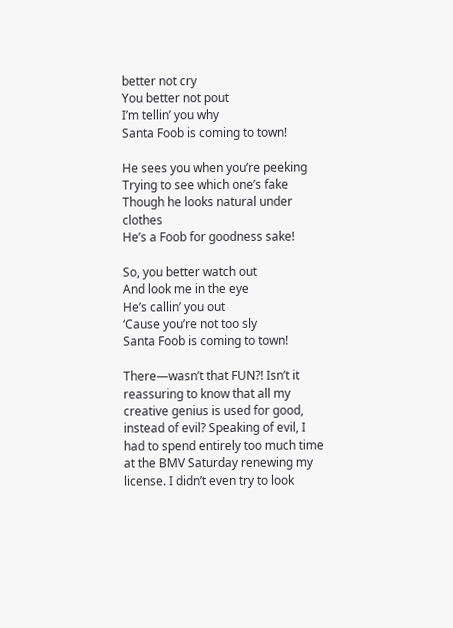better not cry
You better not pout
I’m tellin’ you why
Santa Foob is coming to town!

He sees you when you’re peeking
Trying to see which one’s fake
Though he looks natural under clothes
He’s a Foob for goodness sake!

So, you better watch out
And look me in the eye
He’s callin’ you out
‘Cause you’re not too sly
Santa Foob is coming to town!

There—wasn’t that FUN?! Isn’t it reassuring to know that all my creative genius is used for good, instead of evil? Speaking of evil, I had to spend entirely too much time at the BMV Saturday renewing my license. I didn’t even try to look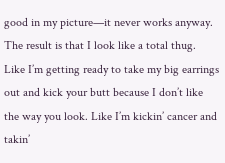good in my picture—it never works anyway. The result is that I look like a total thug. Like I’m getting ready to take my big earrings out and kick your butt because I don’t like the way you look. Like I’m kickin’ cancer and takin’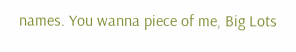names. You wanna piece of me, Big Lots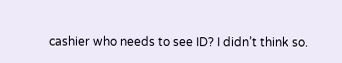cashier who needs to see ID? I didn’t think so.